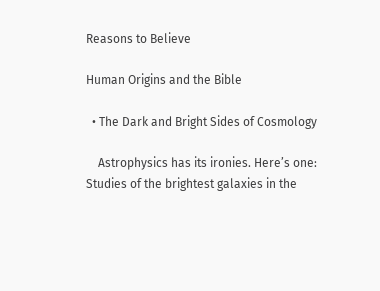Reasons to Believe

Human Origins and the Bible

  • The Dark and Bright Sides of Cosmology

    Astrophysics has its ironies. Here’s one: Studies of the brightest galaxies in the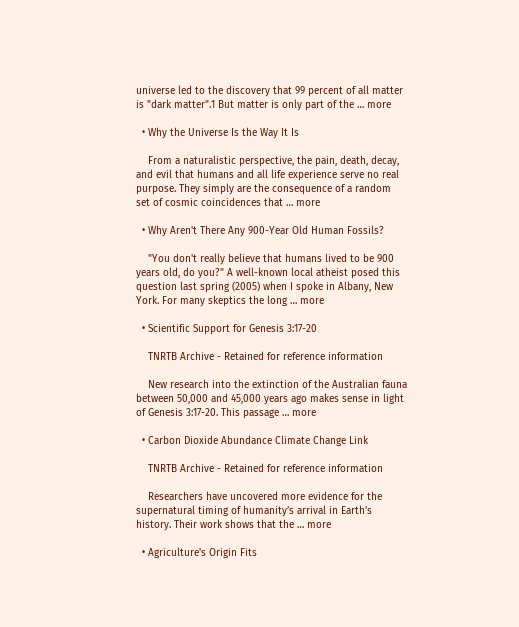universe led to the discovery that 99 percent of all matter is "dark matter".1 But matter is only part of the … more

  • Why the Universe Is the Way It Is

    From a naturalistic perspective, the pain, death, decay, and evil that humans and all life experience serve no real purpose. They simply are the consequence of a random set of cosmic coincidences that … more

  • Why Aren't There Any 900-Year Old Human Fossils?

    "You don't really believe that humans lived to be 900 years old, do you?" A well-known local atheist posed this question last spring (2005) when I spoke in Albany, New York. For many skeptics the long … more

  • Scientific Support for Genesis 3:17-20

    TNRTB Archive - Retained for reference information

    New research into the extinction of the Australian fauna between 50,000 and 45,000 years ago makes sense in light of Genesis 3:17-20. This passage … more

  • Carbon Dioxide Abundance Climate Change Link

    TNRTB Archive - Retained for reference information

    Researchers have uncovered more evidence for the supernatural timing of humanity’s arrival in Earth’s history. Their work shows that the … more

  • Agriculture's Origin Fits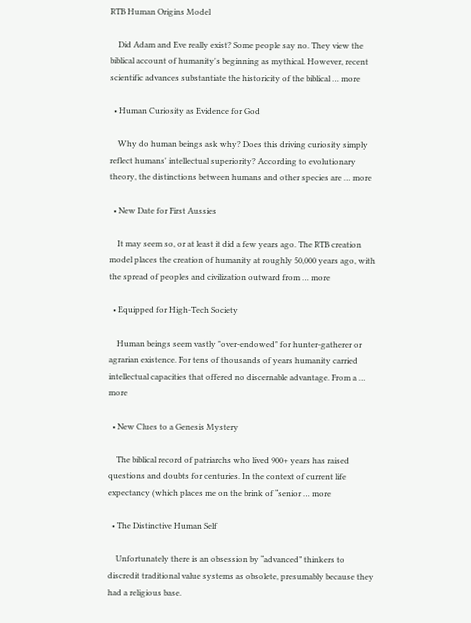RTB Human Origins Model

    Did Adam and Eve really exist? Some people say no. They view the biblical account of humanity's beginning as mythical. However, recent scientific advances substantiate the historicity of the biblical … more

  • Human Curiosity as Evidence for God

    Why do human beings ask why? Does this driving curiosity simply reflect humans' intellectual superiority? According to evolutionary theory, the distinctions between humans and other species are … more

  • New Date for First Aussies

    It may seem so, or at least it did a few years ago. The RTB creation model places the creation of humanity at roughly 50,000 years ago, with the spread of peoples and civilization outward from … more

  • Equipped for High-Tech Society

    Human beings seem vastly "over-endowed" for hunter-gatherer or agrarian existence. For tens of thousands of years humanity carried intellectual capacities that offered no discernable advantage. From a … more

  • New Clues to a Genesis Mystery

    The biblical record of patriarchs who lived 900+ years has raised questions and doubts for centuries. In the context of current life expectancy (which places me on the brink of “senior … more

  • The Distinctive Human Self

    Unfortunately there is an obsession by “advanced” thinkers to discredit traditional value systems as obsolete, presumably because they had a religious base.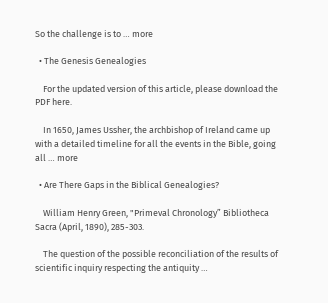So the challenge is to … more

  • The Genesis Genealogies

    For the updated version of this article, please download the PDF here.

    In 1650, James Ussher, the archbishop of Ireland came up with a detailed timeline for all the events in the Bible, going all … more

  • Are There Gaps in the Biblical Genealogies?

    William Henry Green, "Primeval Chronology” Bibliotheca Sacra (April, 1890), 285-303.

    The question of the possible reconciliation of the results of scientific inquiry respecting the antiquity …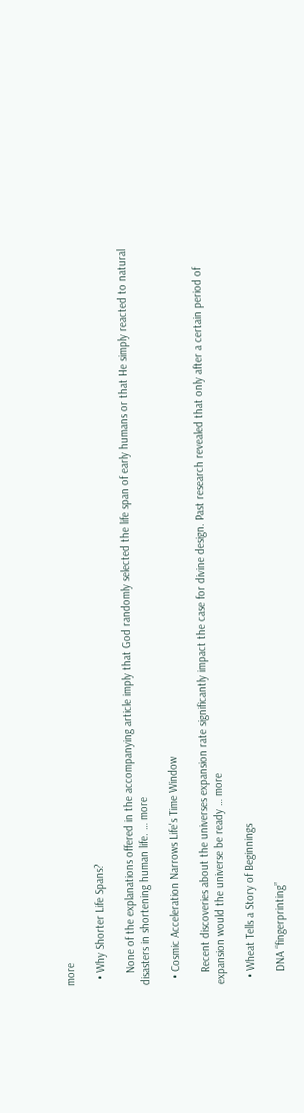more

  • Why Shorter Life Spans?

    None of the explanations offered in the accompanying article imply that God randomly selected the life span of early humans or that He simply reacted to natural disasters in shortening human life. … more

  • Cosmic Acceleration Narrows Life's Time Window

    Recent discoveries about the universes expansion rate significantly impact the case for divine design. Past research revealed that only after a certain period of expansion would the universe be ready … more

  • Wheat Tells a Story of Beginnings

    DNA “fingerprinting”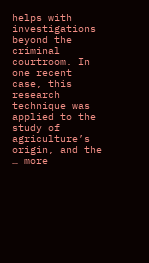helps with investigations beyond the criminal courtroom. In one recent case, this research technique was applied to the study of agriculture’s origin, and the … more